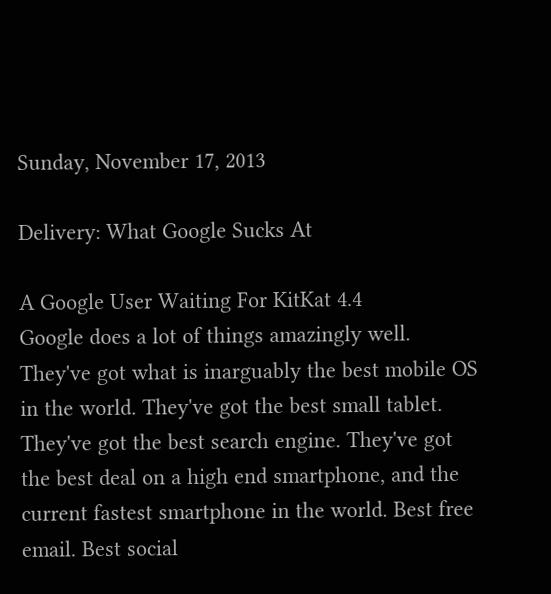Sunday, November 17, 2013

Delivery: What Google Sucks At

A Google User Waiting For KitKat 4.4
Google does a lot of things amazingly well. They've got what is inarguably the best mobile OS in the world. They've got the best small tablet. They've got the best search engine. They've got the best deal on a high end smartphone, and the current fastest smartphone in the world. Best free email. Best social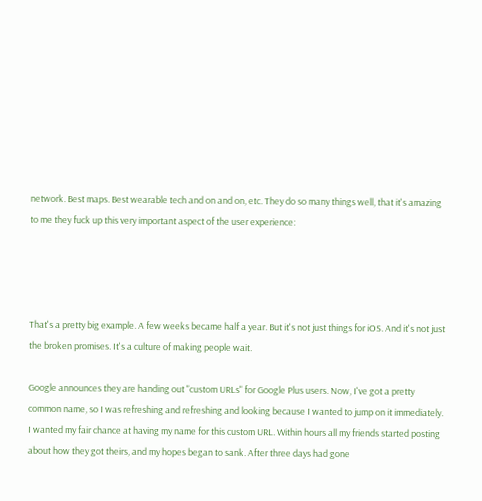network. Best maps. Best wearable tech and on and on, etc. They do so many things well, that it's amazing to me they fuck up this very important aspect of the user experience:




That's a pretty big example. A few weeks became half a year. But it's not just things for iOS. And it's not just the broken promises. It's a culture of making people wait.

Google announces they are handing out "custom URLs" for Google Plus users. Now, I've got a pretty common name, so I was refreshing and refreshing and looking because I wanted to jump on it immediately. I wanted my fair chance at having my name for this custom URL. Within hours all my friends started posting about how they got theirs, and my hopes began to sank. After three days had gone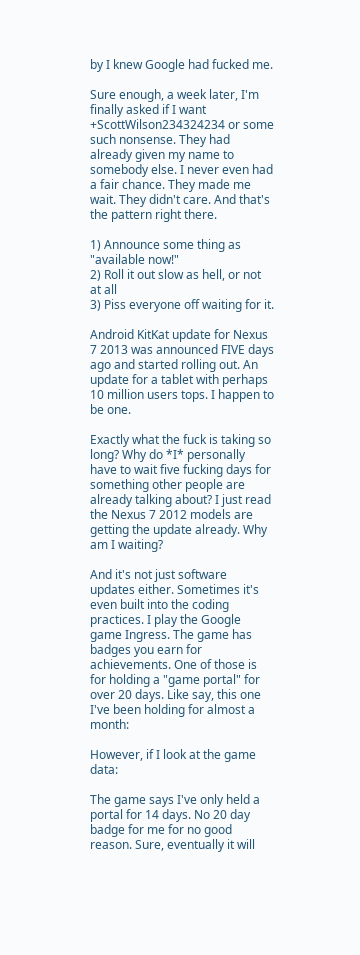by I knew Google had fucked me.

Sure enough, a week later, I'm finally asked if I want +ScottWilson234324234 or some such nonsense. They had already given my name to somebody else. I never even had a fair chance. They made me wait. They didn't care. And that's the pattern right there.

1) Announce some thing as "available now!"
2) Roll it out slow as hell, or not at all
3) Piss everyone off waiting for it.

Android KitKat update for Nexus 7 2013 was announced FIVE days ago and started rolling out. An update for a tablet with perhaps 10 million users tops. I happen to be one.

Exactly what the fuck is taking so long? Why do *I* personally have to wait five fucking days for something other people are already talking about? I just read the Nexus 7 2012 models are getting the update already. Why am I waiting?

And it's not just software updates either. Sometimes it's even built into the coding practices. I play the Google game Ingress. The game has badges you earn for achievements. One of those is for holding a "game portal" for over 20 days. Like say, this one I've been holding for almost a month:

However, if I look at the game data:

The game says I've only held a portal for 14 days. No 20 day badge for me for no good reason. Sure, eventually it will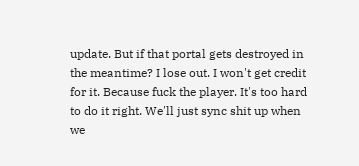update. But if that portal gets destroyed in the meantime? I lose out. I won't get credit for it. Because fuck the player. It's too hard to do it right. We'll just sync shit up when we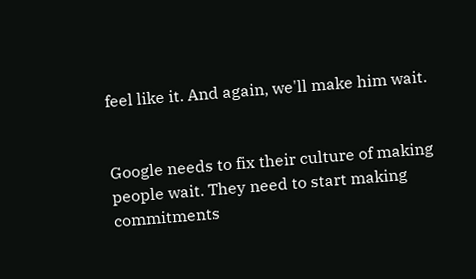feel like it. And again, we'll make him wait.


Google needs to fix their culture of making people wait. They need to start making commitments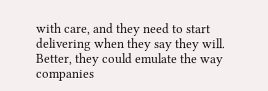with care, and they need to start delivering when they say they will. Better, they could emulate the way companies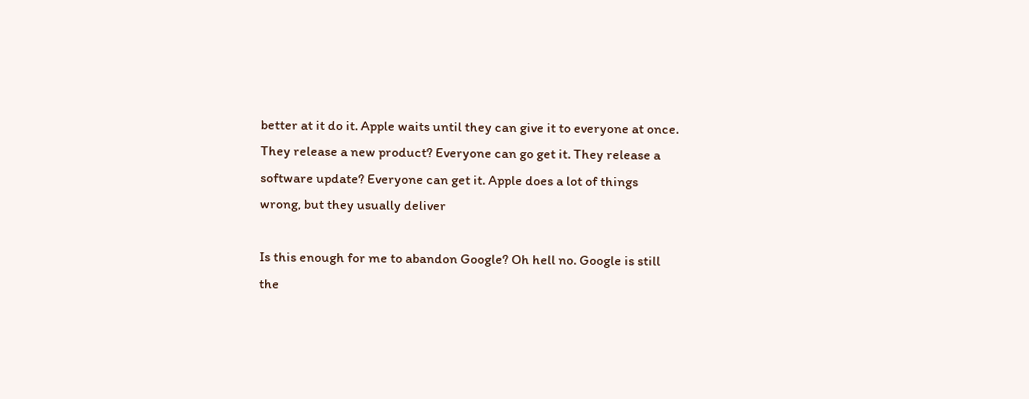better at it do it. Apple waits until they can give it to everyone at once. They release a new product? Everyone can go get it. They release a software update? Everyone can get it. Apple does a lot of things wrong, but they usually deliver

Is this enough for me to abandon Google? Oh hell no. Google is still the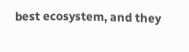best ecosystem, and they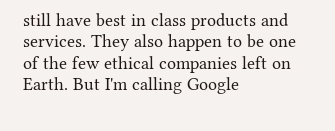still have best in class products and services. They also happen to be one of the few ethical companies left on Earth. But I'm calling Google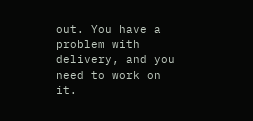out. You have a problem with delivery, and you need to work on it.